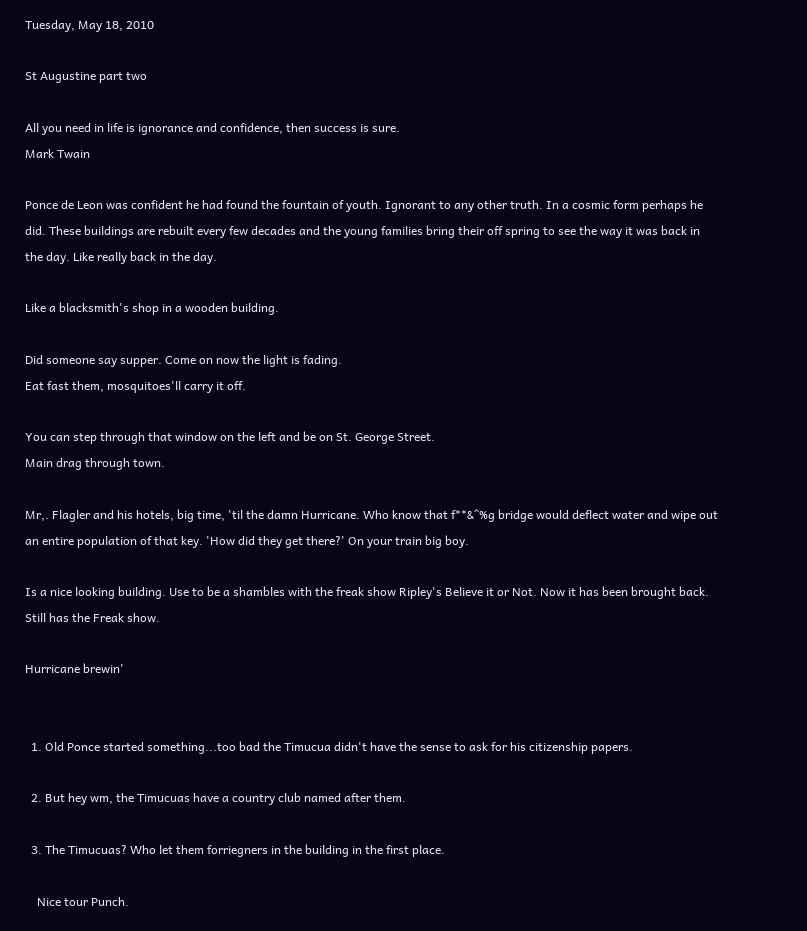Tuesday, May 18, 2010

St Augustine part two

All you need in life is ignorance and confidence, then success is sure.
Mark Twain

Ponce de Leon was confident he had found the fountain of youth. Ignorant to any other truth. In a cosmic form perhaps he did. These buildings are rebuilt every few decades and the young families bring their off spring to see the way it was back in the day. Like really back in the day.

Like a blacksmith's shop in a wooden building.

Did someone say supper. Come on now the light is fading.
Eat fast them, mosquitoes'll carry it off.

You can step through that window on the left and be on St. George Street.
Main drag through town.

Mr,. Flagler and his hotels, big time, 'til the damn Hurricane. Who know that f**&^%g bridge would deflect water and wipe out an entire population of that key. 'How did they get there?' On your train big boy.

Is a nice looking building. Use to be a shambles with the freak show Ripley's Believe it or Not. Now it has been brought back. Still has the Freak show.

Hurricane brewin'


  1. Old Ponce started something...too bad the Timucua didn't have the sense to ask for his citizenship papers.

  2. But hey wm, the Timucuas have a country club named after them.

  3. The Timucuas? Who let them forriegners in the building in the first place.

    Nice tour Punch.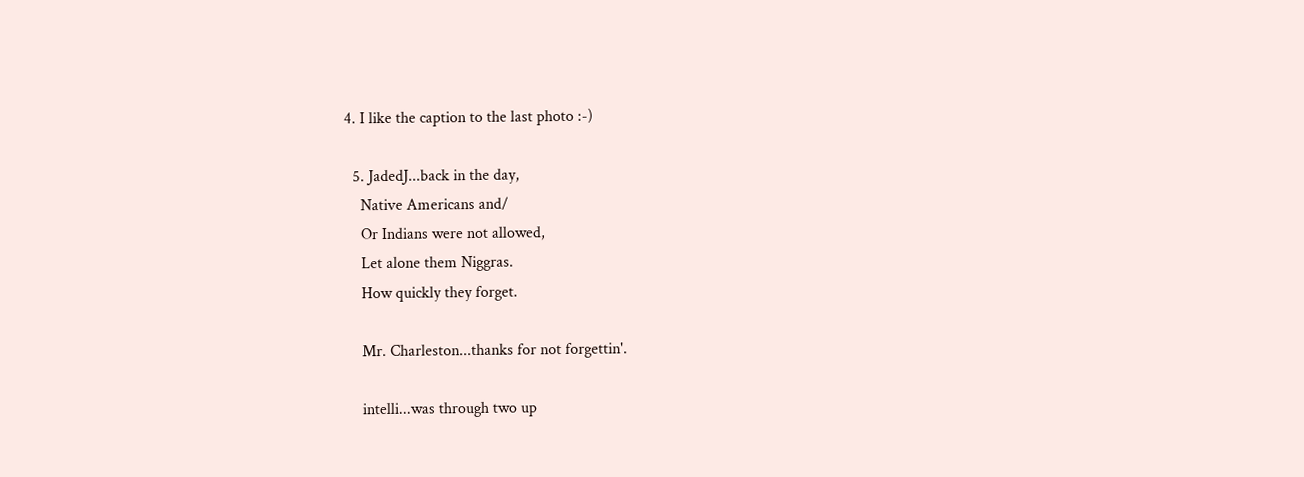4. I like the caption to the last photo :-)

  5. JadedJ...back in the day,
    Native Americans and/
    Or Indians were not allowed,
    Let alone them Niggras.
    How quickly they forget.

    Mr. Charleston...thanks for not forgettin'.

    intelli...was through two up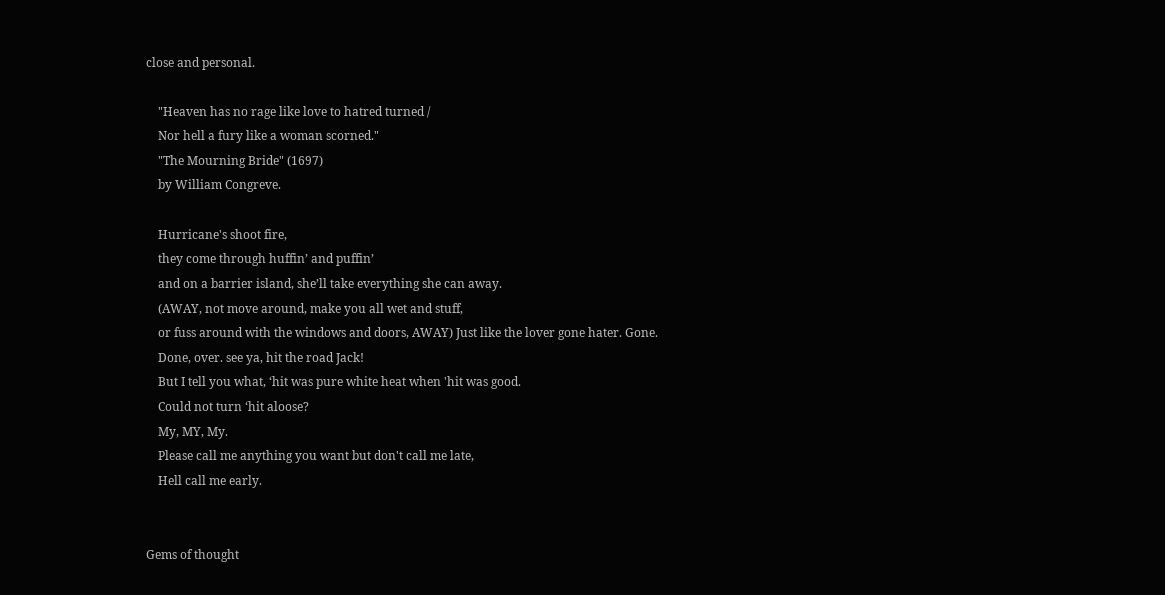close and personal.

    "Heaven has no rage like love to hatred turned /
    Nor hell a fury like a woman scorned."
    "The Mourning Bride" (1697)
    by William Congreve.

    Hurricane's shoot fire,
    they come through huffin’ and puffin’
    and on a barrier island, she’ll take everything she can away.
    (AWAY, not move around, make you all wet and stuff,
    or fuss around with the windows and doors, AWAY) Just like the lover gone hater. Gone.
    Done, over. see ya, hit the road Jack!
    But I tell you what, ‘hit was pure white heat when 'hit was good.
    Could not turn ‘hit aloose?
    My, MY, My.
    Please call me anything you want but don't call me late,
    Hell call me early.


Gems of thought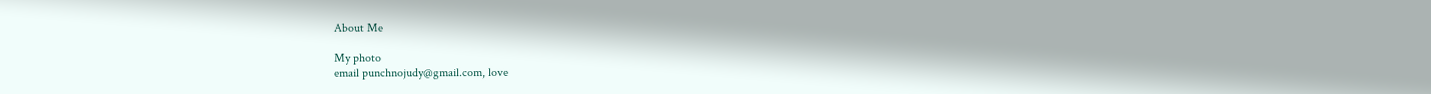About Me

My photo
email punchnojudy@gmail.com, love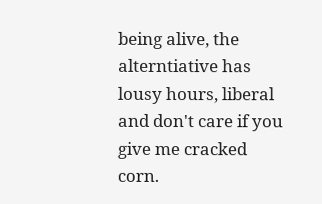being alive, the alterntiative has lousy hours, liberal and don't care if you give me cracked corn.